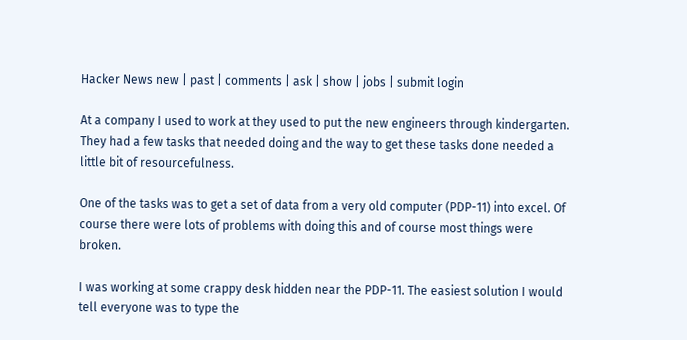Hacker News new | past | comments | ask | show | jobs | submit login

At a company I used to work at they used to put the new engineers through kindergarten. They had a few tasks that needed doing and the way to get these tasks done needed a little bit of resourcefulness.

One of the tasks was to get a set of data from a very old computer (PDP-11) into excel. Of course there were lots of problems with doing this and of course most things were broken.

I was working at some crappy desk hidden near the PDP-11. The easiest solution I would tell everyone was to type the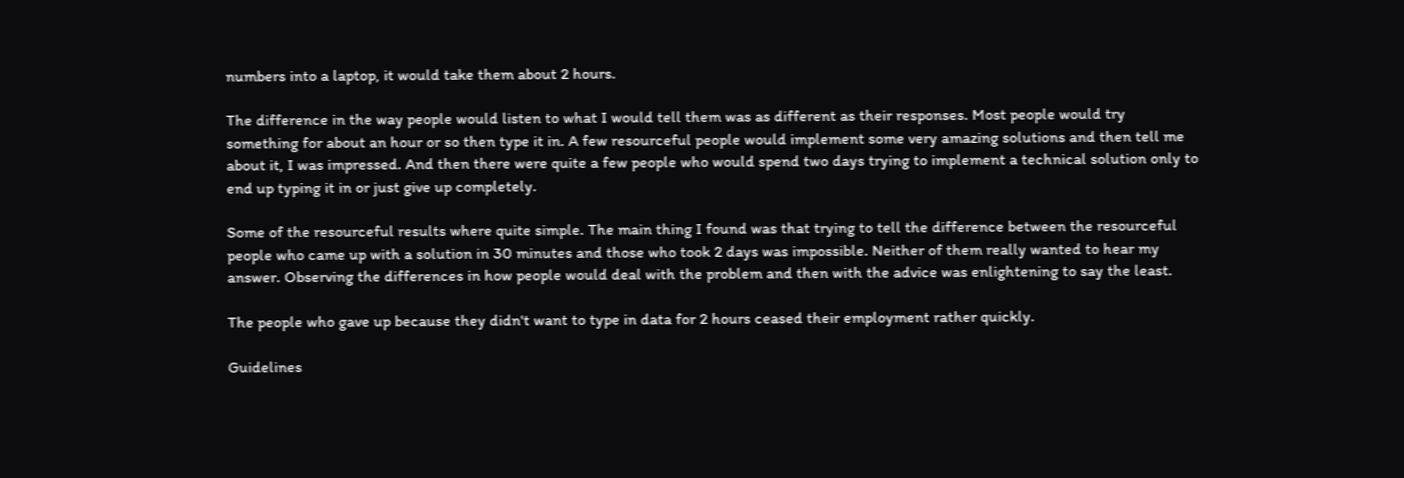numbers into a laptop, it would take them about 2 hours.

The difference in the way people would listen to what I would tell them was as different as their responses. Most people would try something for about an hour or so then type it in. A few resourceful people would implement some very amazing solutions and then tell me about it, I was impressed. And then there were quite a few people who would spend two days trying to implement a technical solution only to end up typing it in or just give up completely.

Some of the resourceful results where quite simple. The main thing I found was that trying to tell the difference between the resourceful people who came up with a solution in 30 minutes and those who took 2 days was impossible. Neither of them really wanted to hear my answer. Observing the differences in how people would deal with the problem and then with the advice was enlightening to say the least.

The people who gave up because they didn't want to type in data for 2 hours ceased their employment rather quickly.

Guidelines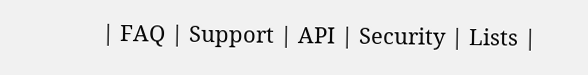| FAQ | Support | API | Security | Lists |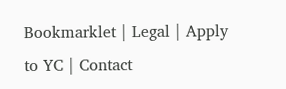Bookmarklet | Legal | Apply to YC | Contact